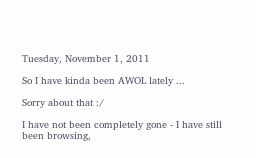Tuesday, November 1, 2011

So I have kinda been AWOL lately ...

Sorry about that :/

I have not been completely gone - I have still been browsing,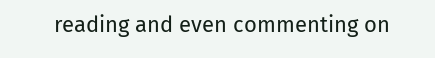reading and even commenting on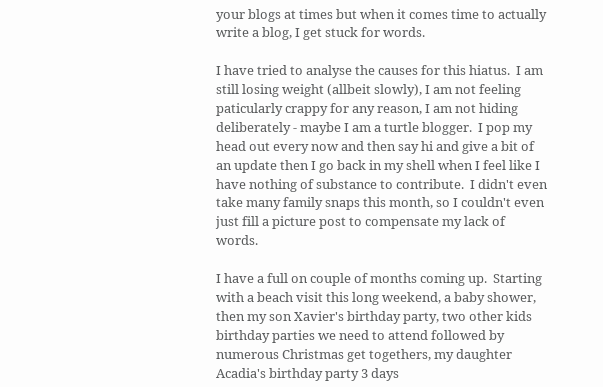your blogs at times but when it comes time to actually write a blog, I get stuck for words.

I have tried to analyse the causes for this hiatus.  I am still losing weight (allbeit slowly), I am not feeling paticularly crappy for any reason, I am not hiding deliberately - maybe I am a turtle blogger.  I pop my head out every now and then say hi and give a bit of an update then I go back in my shell when I feel like I have nothing of substance to contribute.  I didn't even take many family snaps this month, so I couldn't even just fill a picture post to compensate my lack of words.

I have a full on couple of months coming up.  Starting with a beach visit this long weekend, a baby shower, then my son Xavier's birthday party, two other kids birthday parties we need to attend followed by numerous Christmas get togethers, my daughter Acadia's birthday party 3 days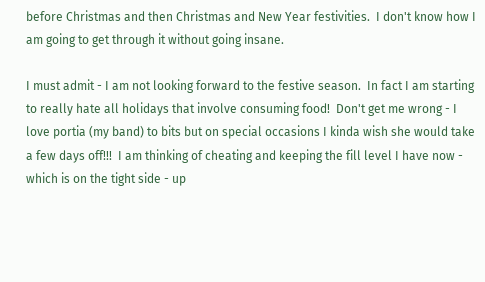before Christmas and then Christmas and New Year festivities.  I don't know how I am going to get through it without going insane.

I must admit - I am not looking forward to the festive season.  In fact I am starting to really hate all holidays that involve consuming food!  Don't get me wrong - I love portia (my band) to bits but on special occasions I kinda wish she would take a few days off!!!  I am thinking of cheating and keeping the fill level I have now - which is on the tight side - up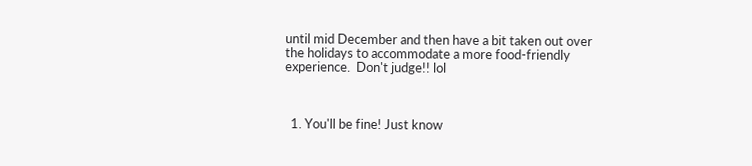until mid December and then have a bit taken out over the holidays to accommodate a more food-friendly experience.  Don't judge!! lol



  1. You'll be fine! Just know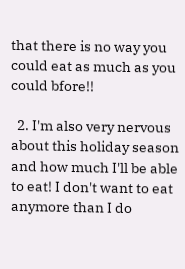that there is no way you could eat as much as you could bfore!!

  2. I'm also very nervous about this holiday season and how much I'll be able to eat! I don't want to eat anymore than I do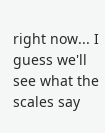right now... I guess we'll see what the scales say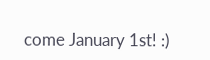come January 1st! :)